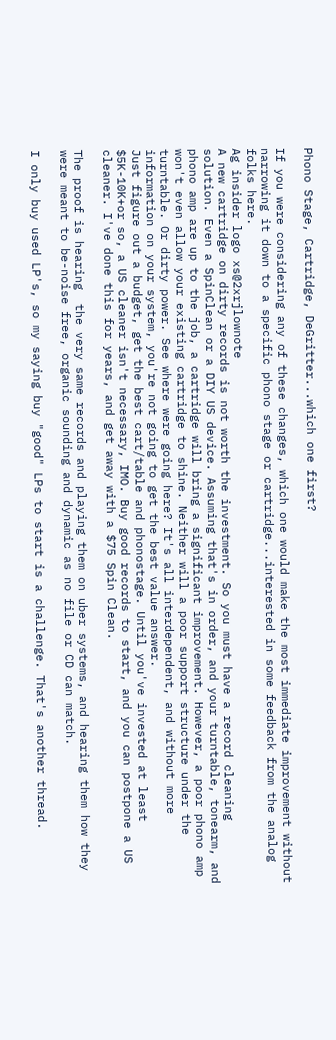Phono Stage, Cartridge, DeGritter...which one first?

If you were considering any of these changes, which one would make the most immediate improvement without narrowing it down to a specific phono stage or cartridge...interested in some feedback from the analog folks here.
Ag insider logo xs@2xrjlownote
A new cartridge on dirty records is not worth the investment. So you must have a record cleaning solution. Even a SpinClean or a DIY US device. Assuming that's in order, and your turntable, tonearm, and phono amp are up to the job, a cartridge will bring a significant improvement. However, a poor phono amp won't even allow your existing cartridge to shine. Neither will a poor support structure under the turntable. Or dirty power. See where were going here? It's all interdependent, and without more information on your system, you're not going to get the best value answer.
Just figure out a budget, get the best cart/table and phonostage. Until you've invested at least $5K-10K+or so, a US cleaner isn't necessary, IMO. Buy good records to start, and you can postpone a US cleaner. I've done this for years, and get away with a $75 Spin Clean.

The proof is hearing  the very same records and playing them on uber systems, and hearing them how they were meant to be-noise free, organic sounding and dynamic as no file or CD can match.

I only buy used LP's, so my saying buy "good" LPs to start is a challenge. That's another thread.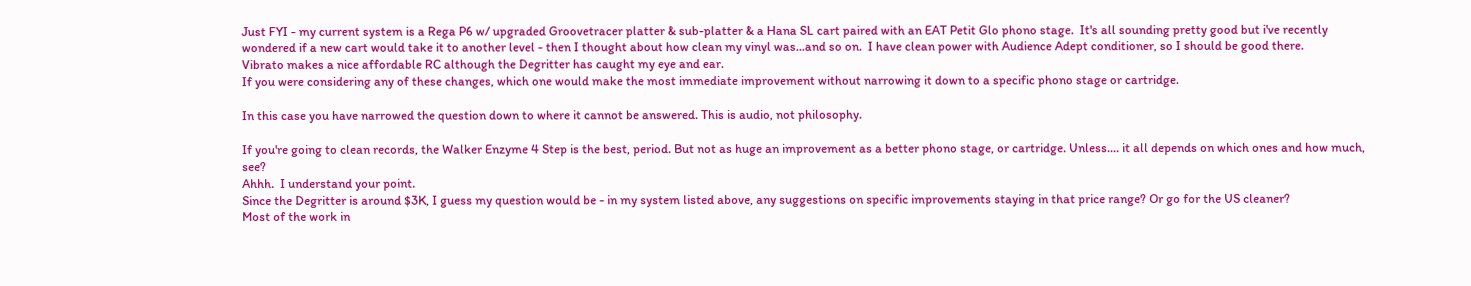Just FYI - my current system is a Rega P6 w/ upgraded Groovetracer platter & sub-platter & a Hana SL cart paired with an EAT Petit Glo phono stage.  It's all sounding pretty good but i've recently wondered if a new cart would take it to another level - then I thought about how clean my vinyl was...and so on.  I have clean power with Audience Adept conditioner, so I should be good there.
Vibrato makes a nice affordable RC although the Degritter has caught my eye and ear.
If you were considering any of these changes, which one would make the most immediate improvement without narrowing it down to a specific phono stage or cartridge.

In this case you have narrowed the question down to where it cannot be answered. This is audio, not philosophy.

If you're going to clean records, the Walker Enzyme 4 Step is the best, period. But not as huge an improvement as a better phono stage, or cartridge. Unless.... it all depends on which ones and how much, see?
Ahhh.  I understand your point.
Since the Degritter is around $3K, I guess my question would be - in my system listed above, any suggestions on specific improvements staying in that price range? Or go for the US cleaner?
Most of the work in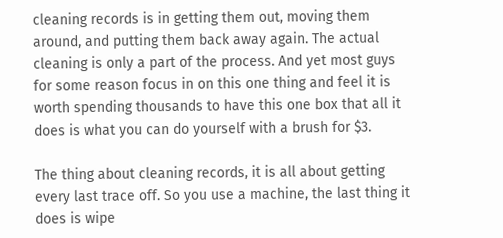cleaning records is in getting them out, moving them around, and putting them back away again. The actual cleaning is only a part of the process. And yet most guys for some reason focus in on this one thing and feel it is worth spending thousands to have this one box that all it does is what you can do yourself with a brush for $3.

The thing about cleaning records, it is all about getting every last trace off. So you use a machine, the last thing it does is wipe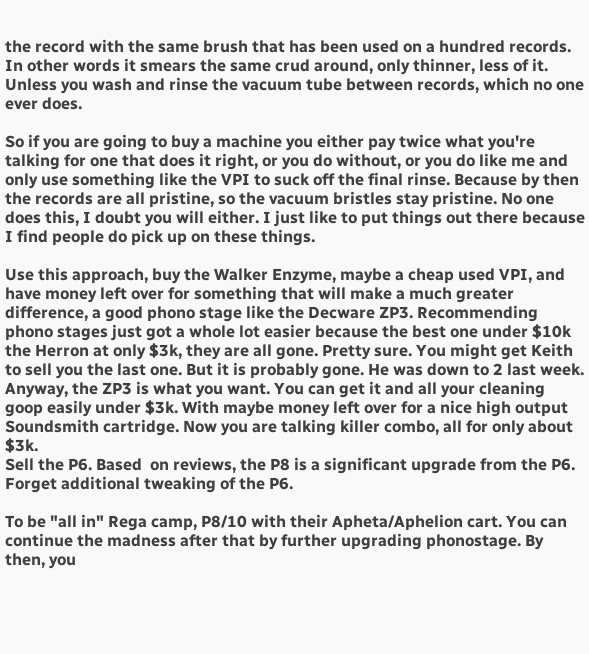the record with the same brush that has been used on a hundred records. In other words it smears the same crud around, only thinner, less of it. Unless you wash and rinse the vacuum tube between records, which no one ever does.

So if you are going to buy a machine you either pay twice what you're talking for one that does it right, or you do without, or you do like me and only use something like the VPI to suck off the final rinse. Because by then the records are all pristine, so the vacuum bristles stay pristine. No one does this, I doubt you will either. I just like to put things out there because I find people do pick up on these things.

Use this approach, buy the Walker Enzyme, maybe a cheap used VPI, and have money left over for something that will make a much greater difference, a good phono stage like the Decware ZP3. Recommending phono stages just got a whole lot easier because the best one under $10k the Herron at only $3k, they are all gone. Pretty sure. You might get Keith to sell you the last one. But it is probably gone. He was down to 2 last week. Anyway, the ZP3 is what you want. You can get it and all your cleaning goop easily under $3k. With maybe money left over for a nice high output Soundsmith cartridge. Now you are talking killer combo, all for only about $3k.
Sell the P6. Based  on reviews, the P8 is a significant upgrade from the P6. Forget additional tweaking of the P6.

To be "all in" Rega camp, P8/10 with their Apheta/Aphelion cart. You can continue the madness after that by further upgrading phonostage. By then, you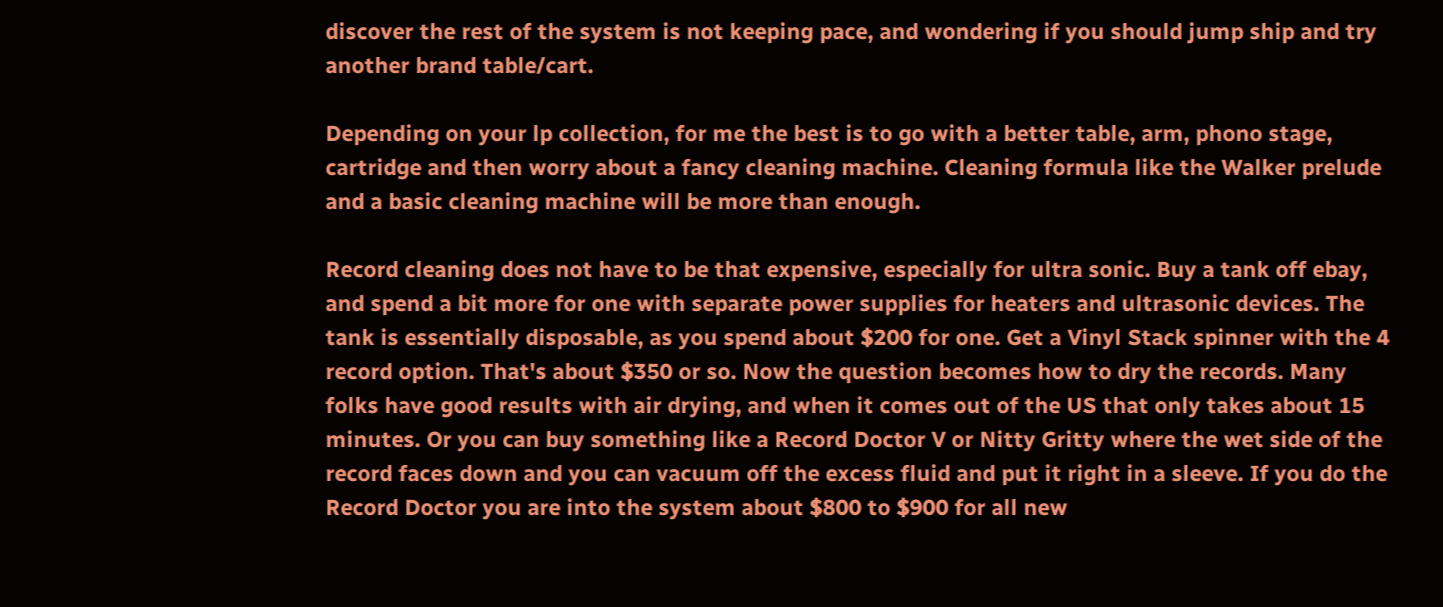discover the rest of the system is not keeping pace, and wondering if you should jump ship and try another brand table/cart.

Depending on your lp collection, for me the best is to go with a better table, arm, phono stage, cartridge and then worry about a fancy cleaning machine. Cleaning formula like the Walker prelude and a basic cleaning machine will be more than enough.

Record cleaning does not have to be that expensive, especially for ultra sonic. Buy a tank off ebay, and spend a bit more for one with separate power supplies for heaters and ultrasonic devices. The tank is essentially disposable, as you spend about $200 for one. Get a Vinyl Stack spinner with the 4 record option. That's about $350 or so. Now the question becomes how to dry the records. Many folks have good results with air drying, and when it comes out of the US that only takes about 15 minutes. Or you can buy something like a Record Doctor V or Nitty Gritty where the wet side of the record faces down and you can vacuum off the excess fluid and put it right in a sleeve. If you do the Record Doctor you are into the system about $800 to $900 for all new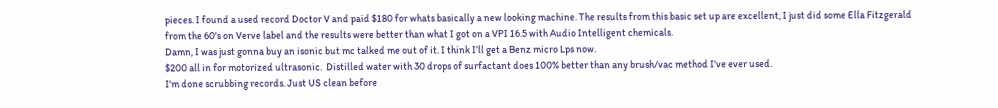pieces. I found a used record Doctor V and paid $180 for whats basically a new looking machine. The results from this basic set up are excellent, I just did some Ella Fitzgerald from the 60's on Verve label and the results were better than what I got on a VPI 16.5 with Audio Intelligent chemicals.
Damn, I was just gonna buy an isonic but mc talked me out of it. I think I’ll get a Benz micro Lps now.
$200 all in for motorized ultrasonic.  Distilled water with 30 drops of surfactant does 100% better than any brush/vac method I've ever used.
I'm done scrubbing records. Just US clean before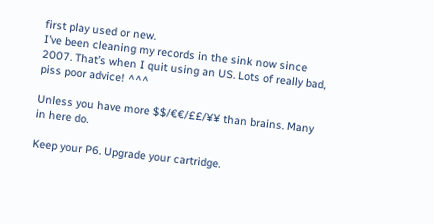first play used or new.
I’ve been cleaning my records in the sink now since 2007. That’s when I quit using an US. Lots of really bad, piss poor advice! ^^^

Unless you have more $$/€€/££/¥¥ than brains. Many in here do.

Keep your P6. Upgrade your cartridge.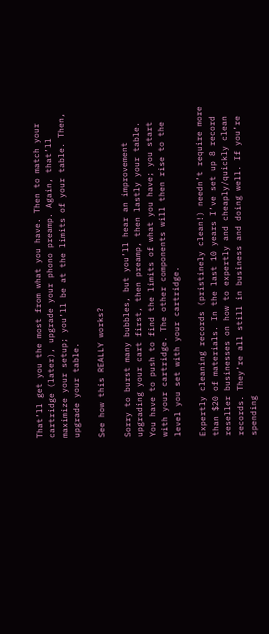That’ll get you the most from what you have. Then to match your cartridge (later), upgrade your phono preamp. Again, that’ll maximize your setup; you’ll be at the limits of your table. Then, upgrade your table.

See how this REALLY works?

Sorry to burst many bubbles, but you’ll hear an improvement upgrading your cart first, then preamp, then lastly your table. You have to push to find the limits of what you have; you start with your cartridge. The other components will then rise to the level you set with your cartridge.

Expertly cleaning records (pristinely clean!) needn’t require more than $20 of materials. In the last 10 years I’ve set up 8 record reseller businesses on how to expertly and cheaply/quickly clean records. They’re all still in business and doing well. If you’re spending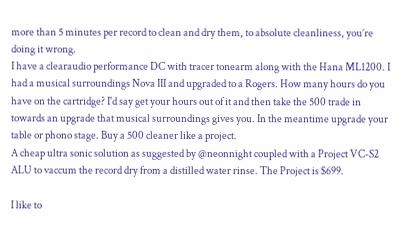more than 5 minutes per record to clean and dry them, to absolute cleanliness, you’re doing it wrong.
I have a clearaudio performance DC with tracer tonearm along with the Hana ML1200. I had a musical surroundings Nova III and upgraded to a Rogers. How many hours do you have on the cartridge? I'd say get your hours out of it and then take the 500 trade in towards an upgrade that musical surroundings gives you. In the meantime upgrade your table or phono stage. Buy a 500 cleaner like a project.
A cheap ultra sonic solution as suggested by @neonnight coupled with a Project VC-S2 ALU to vaccum the record dry from a distilled water rinse. The Project is $699.

I like to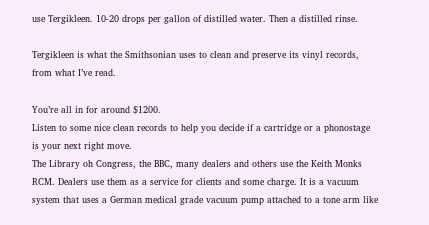use Tergikleen. 10-20 drops per gallon of distilled water. Then a distilled rinse.

Tergikleen is what the Smithsonian uses to clean and preserve its vinyl records, from what I’ve read.

You’re all in for around $1200.
Listen to some nice clean records to help you decide if a cartridge or a phonostage is your next right move.
The Library oh Congress, the BBC, many dealers and others use the Keith Monks RCM. Dealers use them as a service for clients and some charge. It is a vacuum system that uses a German medical grade vacuum pump attached to a tone arm like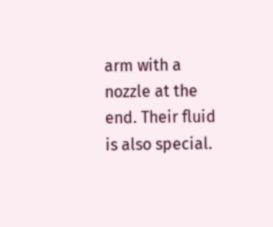arm with a nozzle at the end. Their fluid is also special.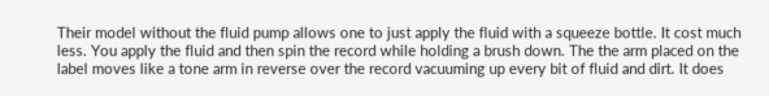Their model without the fluid pump allows one to just apply the fluid with a squeeze bottle. It cost much less. You apply the fluid and then spin the record while holding a brush down. The the arm placed on the label moves like a tone arm in reverse over the record vacuuming up every bit of fluid and dirt. It does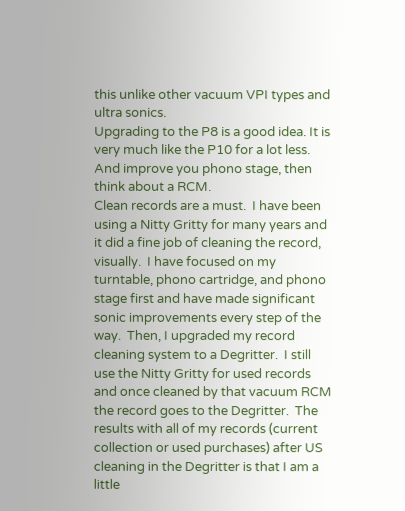this unlike other vacuum VPI types and ultra sonics.
Upgrading to the P8 is a good idea. It is very much like the P10 for a lot less. And improve you phono stage, then think about a RCM.
Clean records are a must.  I have been using a Nitty Gritty for many years and it did a fine job of cleaning the record, visually.  I have focused on my turntable, phono cartridge, and phono stage first and have made significant sonic improvements every step of the way.  Then, I upgraded my record cleaning system to a Degritter.  I still use the Nitty Gritty for used records and once cleaned by that vacuum RCM the record goes to the Degritter.  The results with all of my records (current collection or used purchases) after US cleaning in the Degritter is that I am a little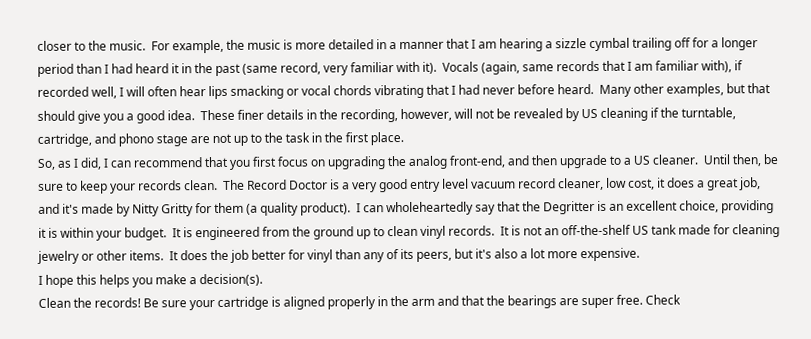closer to the music.  For example, the music is more detailed in a manner that I am hearing a sizzle cymbal trailing off for a longer period than I had heard it in the past (same record, very familiar with it).  Vocals (again, same records that I am familiar with), if recorded well, I will often hear lips smacking or vocal chords vibrating that I had never before heard.  Many other examples, but that should give you a good idea.  These finer details in the recording, however, will not be revealed by US cleaning if the turntable, cartridge, and phono stage are not up to the task in the first place.
So, as I did, I can recommend that you first focus on upgrading the analog front-end, and then upgrade to a US cleaner.  Until then, be sure to keep your records clean.  The Record Doctor is a very good entry level vacuum record cleaner, low cost, it does a great job, and it's made by Nitty Gritty for them (a quality product).  I can wholeheartedly say that the Degritter is an excellent choice, providing it is within your budget.  It is engineered from the ground up to clean vinyl records.  It is not an off-the-shelf US tank made for cleaning jewelry or other items.  It does the job better for vinyl than any of its peers, but it's also a lot more expensive.
I hope this helps you make a decision(s).
Clean the records! Be sure your cartridge is aligned properly in the arm and that the bearings are super free. Check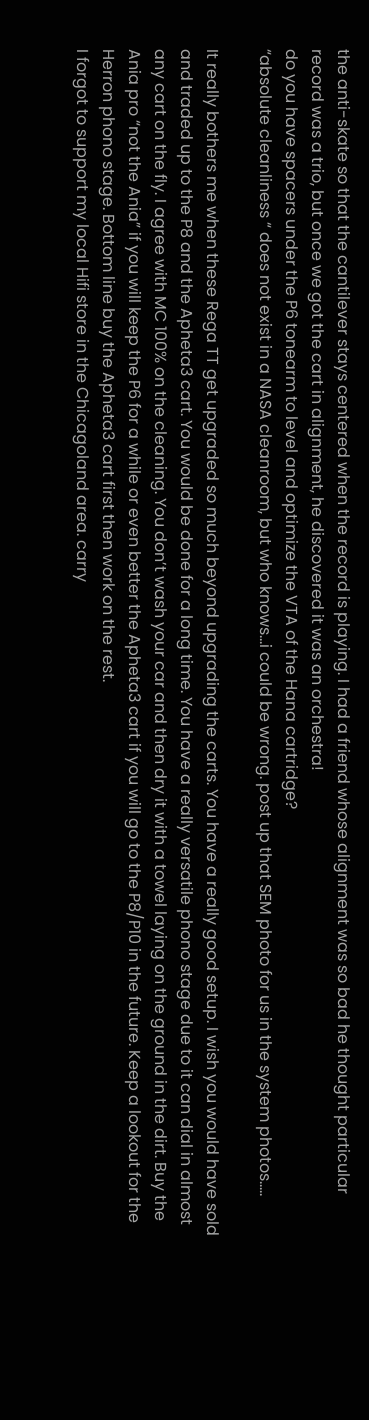the anti-skate so that the cantilever stays centered when the record is playing. I had a friend whose alignment was so bad he thought particular record was a trio, but once we got the cart in alignment, he discovered it was an orchestra!
do you have spacers under the P6 tonearm to level and optimize the VTA of the Hana cartridge?
“absolute cleanliness “ does not exist in a NASA cleanroom, but who knows...i could be wrong. post up that SEM photo for us in the system photos.....

It really bothers me when these Rega TT get upgraded so much beyond upgrading the carts. You have a really good setup. I wish you would have sold and traded up to the P8 and the Apheta3 cart. You would be done for a long time. You have a really versatile phono stage due to it can dial in almost any cart on the fly. I agree with MC 100% on the cleaning. You don’t wash your car and then dry it with a towel laying on the ground in the dirt. Buy the Ania pro “not the Ania” if you will keep the P6 for a while or even better the Apheta3 cart if you will go to the P8/P10 in the future. Keep a lookout for the Herron phono stage. Bottom line buy the Apheta3 cart first then work on the rest.
I forgot to support my local Hifi store in the Chicagoland area. carry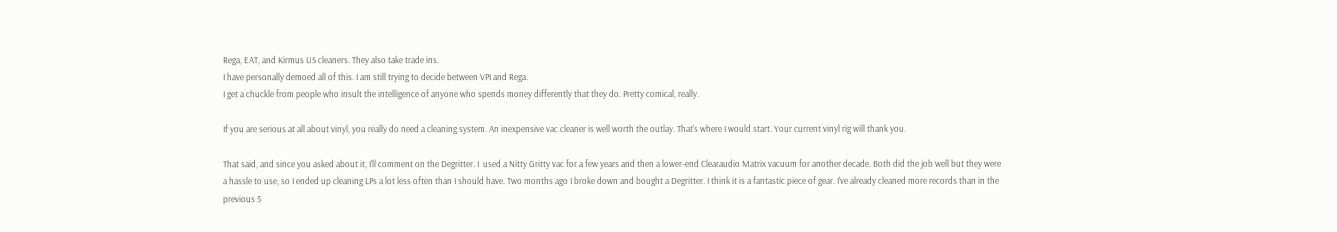Rega, EAT, and Kirmus US cleaners. They also take trade ins.
I have personally demoed all of this. I am still trying to decide between VPI and Rega.
I get a chuckle from people who insult the intelligence of anyone who spends money differently that they do. Pretty comical, really.

If you are serious at all about vinyl, you really do need a cleaning system. An inexpensive vac cleaner is well worth the outlay. That's where I would start. Your current vinyl rig will thank you.

That said, and since you asked about it, I'll comment on the Degritter. I  used a Nitty Gritty vac for a few years and then a lower-end Clearaudio Matrix vacuum for another decade. Both did the job well but they were a hassle to use, so I ended up cleaning LPs a lot less often than I should have. Two months ago I broke down and bought a Degritter. I think it is a fantastic piece of gear. I've already cleaned more records than in the previous 5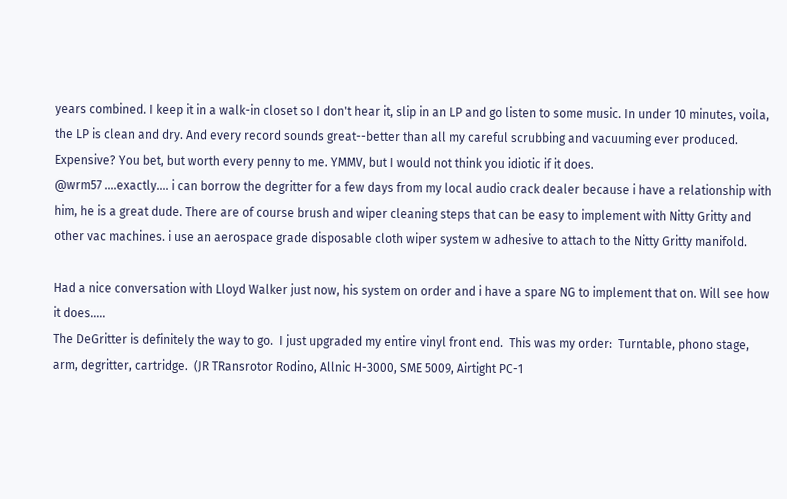years combined. I keep it in a walk-in closet so I don't hear it, slip in an LP and go listen to some music. In under 10 minutes, voila, the LP is clean and dry. And every record sounds great--better than all my careful scrubbing and vacuuming ever produced. Expensive? You bet, but worth every penny to me. YMMV, but I would not think you idiotic if it does.
@wrm57 ....exactly.... i can borrow the degritter for a few days from my local audio crack dealer because i have a relationship with him, he is a great dude. There are of course brush and wiper cleaning steps that can be easy to implement with Nitty Gritty and other vac machines. i use an aerospace grade disposable cloth wiper system w adhesive to attach to the Nitty Gritty manifold.

Had a nice conversation with Lloyd Walker just now, his system on order and i have a spare NG to implement that on. Will see how it does.....
The DeGritter is definitely the way to go.  I just upgraded my entire vinyl front end.  This was my order:  Turntable, phono stage, arm, degritter, cartridge.  (JR TRansrotor Rodino, Allnic H-3000, SME 5009, Airtight PC-1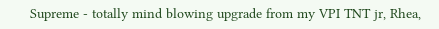Supreme - totally mind blowing upgrade from my VPI TNT jr, Rhea,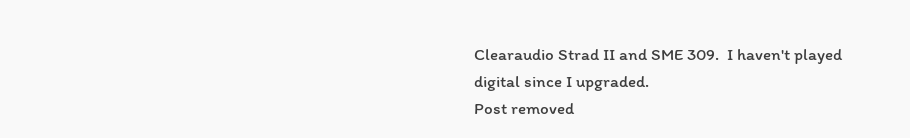Clearaudio Strad II and SME 309.  I haven't played digital since I upgraded.
Post removed